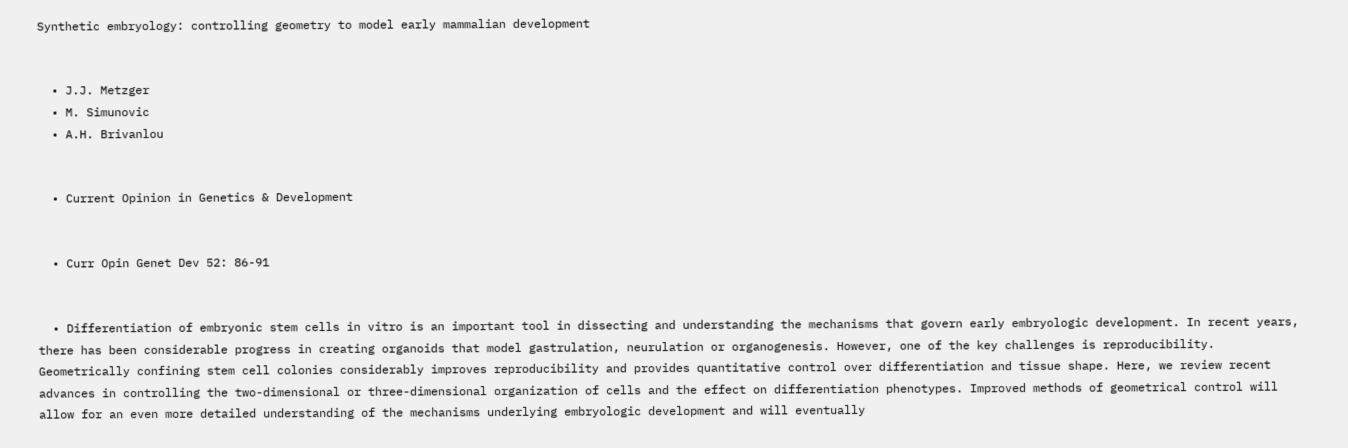Synthetic embryology: controlling geometry to model early mammalian development


  • J.J. Metzger
  • M. Simunovic
  • A.H. Brivanlou


  • Current Opinion in Genetics & Development


  • Curr Opin Genet Dev 52: 86-91


  • Differentiation of embryonic stem cells in vitro is an important tool in dissecting and understanding the mechanisms that govern early embryologic development. In recent years, there has been considerable progress in creating organoids that model gastrulation, neurulation or organogenesis. However, one of the key challenges is reproducibility. Geometrically confining stem cell colonies considerably improves reproducibility and provides quantitative control over differentiation and tissue shape. Here, we review recent advances in controlling the two-dimensional or three-dimensional organization of cells and the effect on differentiation phenotypes. Improved methods of geometrical control will allow for an even more detailed understanding of the mechanisms underlying embryologic development and will eventually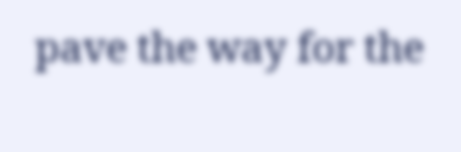pave the way for the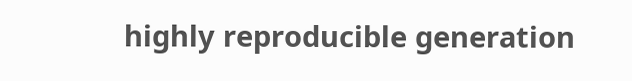highly reproducible generation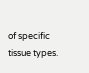of specific tissue types.